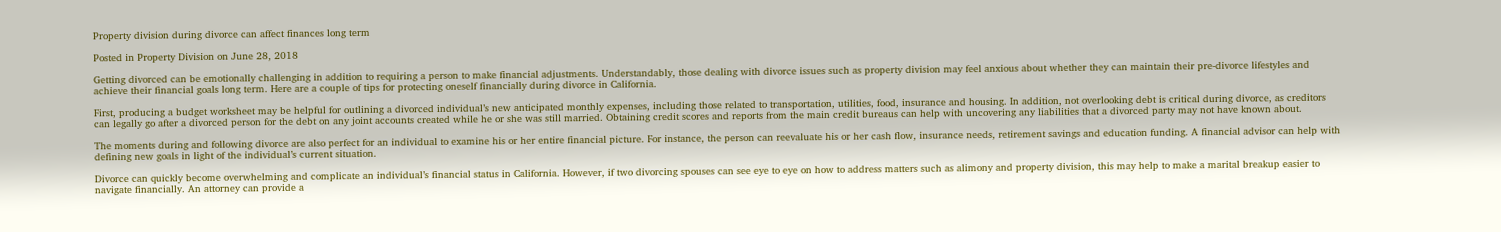Property division during divorce can affect finances long term

Posted in Property Division on June 28, 2018

Getting divorced can be emotionally challenging in addition to requiring a person to make financial adjustments. Understandably, those dealing with divorce issues such as property division may feel anxious about whether they can maintain their pre-divorce lifestyles and achieve their financial goals long term. Here are a couple of tips for protecting oneself financially during divorce in California.

First, producing a budget worksheet may be helpful for outlining a divorced individual’s new anticipated monthly expenses, including those related to transportation, utilities, food, insurance and housing. In addition, not overlooking debt is critical during divorce, as creditors can legally go after a divorced person for the debt on any joint accounts created while he or she was still married. Obtaining credit scores and reports from the main credit bureaus can help with uncovering any liabilities that a divorced party may not have known about.

The moments during and following divorce are also perfect for an individual to examine his or her entire financial picture. For instance, the person can reevaluate his or her cash flow, insurance needs, retirement savings and education funding. A financial advisor can help with defining new goals in light of the individual’s current situation.

Divorce can quickly become overwhelming and complicate an individual’s financial status in California. However, if two divorcing spouses can see eye to eye on how to address matters such as alimony and property division, this may help to make a marital breakup easier to navigate financially. An attorney can provide a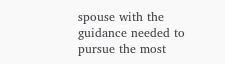spouse with the guidance needed to pursue the most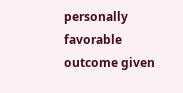personally favorable outcome given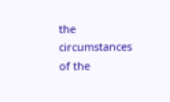the circumstances of the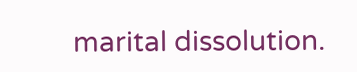marital dissolution.